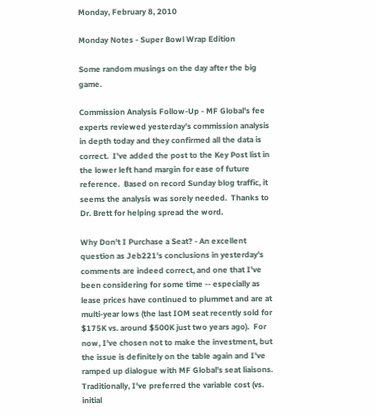Monday, February 8, 2010

Monday Notes - Super Bowl Wrap Edition

Some random musings on the day after the big game.

Commission Analysis Follow-Up - MF Global's fee experts reviewed yesterday's commission analysis in depth today and they confirmed all the data is correct.  I've added the post to the Key Post list in the lower left hand margin for ease of future reference.  Based on record Sunday blog traffic, it seems the analysis was sorely needed.  Thanks to Dr. Brett for helping spread the word.

Why Don't I Purchase a Seat? - An excellent question as Jeb221's conclusions in yesterday's comments are indeed correct, and one that I've been considering for some time -- especially as lease prices have continued to plummet and are at multi-year lows (the last IOM seat recently sold for $175K vs. around $500K just two years ago).  For now, I've chosen not to make the investment, but the issue is definitely on the table again and I've ramped up dialogue with MF Global's seat liaisons.  Traditionally, I've preferred the variable cost (vs. initial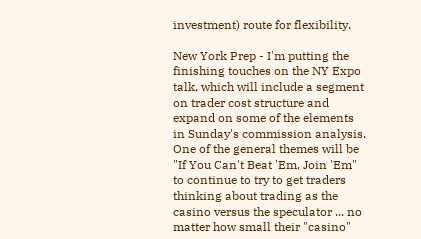investment) route for flexibility.

New York Prep - I'm putting the finishing touches on the NY Expo talk, which will include a segment on trader cost structure and expand on some of the elements in Sunday's commission analysis.  One of the general themes will be "If You Can't Beat 'Em, Join 'Em" to continue to try to get traders thinking about trading as the casino versus the speculator ... no matter how small their "casino"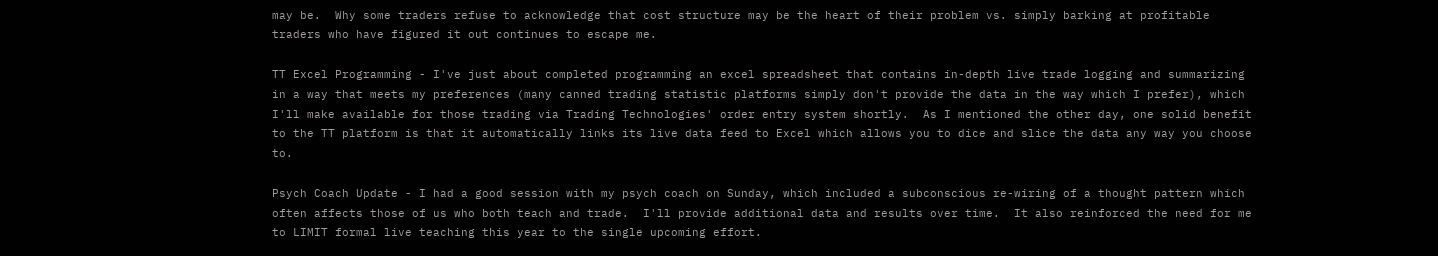may be.  Why some traders refuse to acknowledge that cost structure may be the heart of their problem vs. simply barking at profitable traders who have figured it out continues to escape me.

TT Excel Programming - I've just about completed programming an excel spreadsheet that contains in-depth live trade logging and summarizing in a way that meets my preferences (many canned trading statistic platforms simply don't provide the data in the way which I prefer), which I'll make available for those trading via Trading Technologies' order entry system shortly.  As I mentioned the other day, one solid benefit to the TT platform is that it automatically links its live data feed to Excel which allows you to dice and slice the data any way you choose to.

Psych Coach Update - I had a good session with my psych coach on Sunday, which included a subconscious re-wiring of a thought pattern which often affects those of us who both teach and trade.  I'll provide additional data and results over time.  It also reinforced the need for me to LIMIT formal live teaching this year to the single upcoming effort.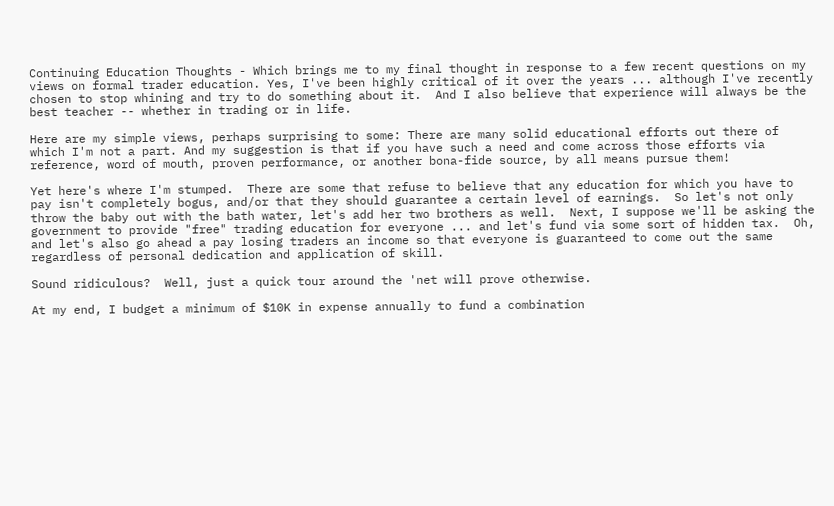Continuing Education Thoughts - Which brings me to my final thought in response to a few recent questions on my views on formal trader education. Yes, I've been highly critical of it over the years ... although I've recently chosen to stop whining and try to do something about it.  And I also believe that experience will always be the best teacher -- whether in trading or in life.

Here are my simple views, perhaps surprising to some: There are many solid educational efforts out there of which I'm not a part. And my suggestion is that if you have such a need and come across those efforts via reference, word of mouth, proven performance, or another bona-fide source, by all means pursue them!

Yet here's where I'm stumped.  There are some that refuse to believe that any education for which you have to pay isn't completely bogus, and/or that they should guarantee a certain level of earnings.  So let's not only throw the baby out with the bath water, let's add her two brothers as well.  Next, I suppose we'll be asking the government to provide "free" trading education for everyone ... and let's fund via some sort of hidden tax.  Oh, and let's also go ahead a pay losing traders an income so that everyone is guaranteed to come out the same regardless of personal dedication and application of skill.

Sound ridiculous?  Well, just a quick tour around the 'net will prove otherwise.

At my end, I budget a minimum of $10K in expense annually to fund a combination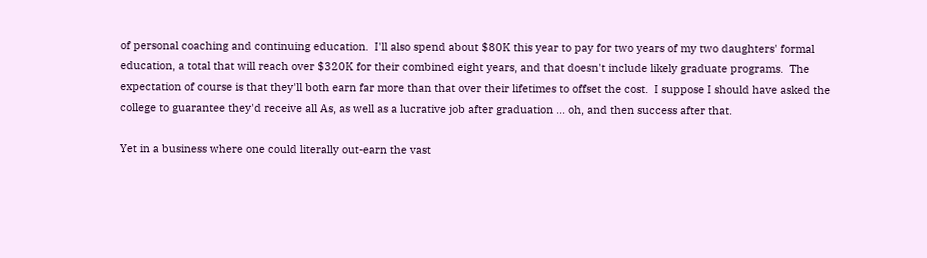of personal coaching and continuing education.  I'll also spend about $80K this year to pay for two years of my two daughters' formal education, a total that will reach over $320K for their combined eight years, and that doesn't include likely graduate programs.  The expectation of course is that they'll both earn far more than that over their lifetimes to offset the cost.  I suppose I should have asked the college to guarantee they'd receive all As, as well as a lucrative job after graduation ... oh, and then success after that.

Yet in a business where one could literally out-earn the vast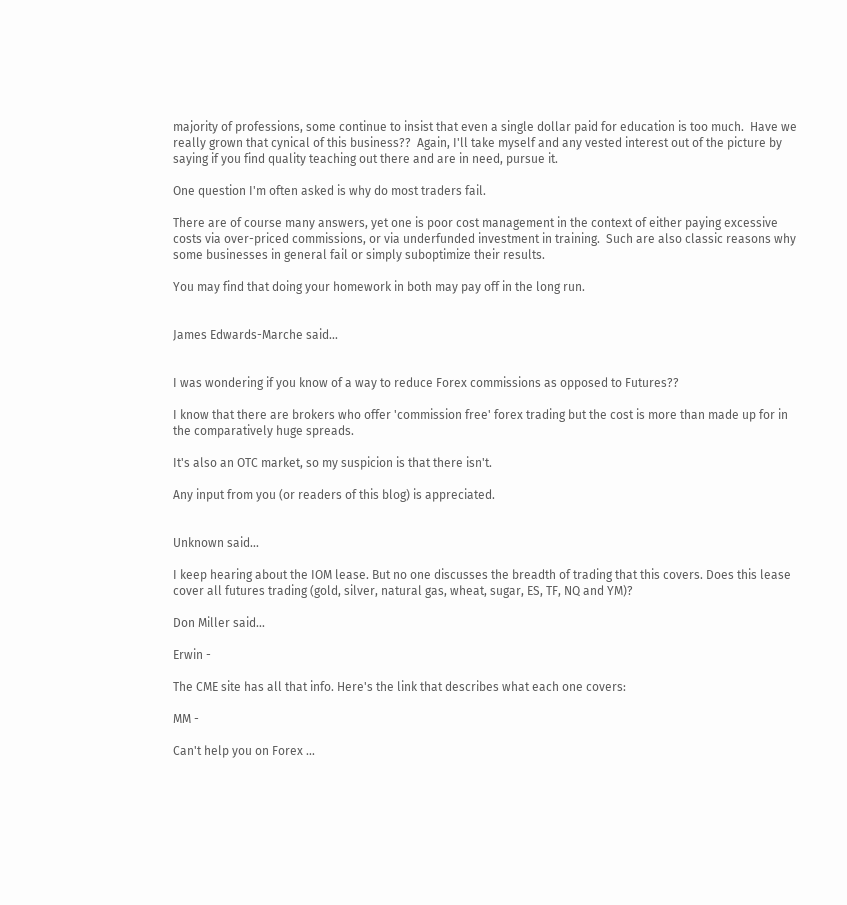majority of professions, some continue to insist that even a single dollar paid for education is too much.  Have we really grown that cynical of this business??  Again, I'll take myself and any vested interest out of the picture by saying if you find quality teaching out there and are in need, pursue it.

One question I'm often asked is why do most traders fail.

There are of course many answers, yet one is poor cost management in the context of either paying excessive costs via over-priced commissions, or via underfunded investment in training.  Such are also classic reasons why some businesses in general fail or simply suboptimize their results.

You may find that doing your homework in both may pay off in the long run.


James Edwards-Marche said...


I was wondering if you know of a way to reduce Forex commissions as opposed to Futures??

I know that there are brokers who offer 'commission free' forex trading but the cost is more than made up for in the comparatively huge spreads.

It's also an OTC market, so my suspicion is that there isn't.

Any input from you (or readers of this blog) is appreciated.


Unknown said...

I keep hearing about the IOM lease. But no one discusses the breadth of trading that this covers. Does this lease cover all futures trading (gold, silver, natural gas, wheat, sugar, ES, TF, NQ and YM)?

Don Miller said...

Erwin -

The CME site has all that info. Here's the link that describes what each one covers:

MM -

Can't help you on Forex ...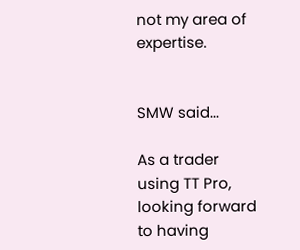not my area of expertise.


SMW said...

As a trader using TT Pro, looking forward to having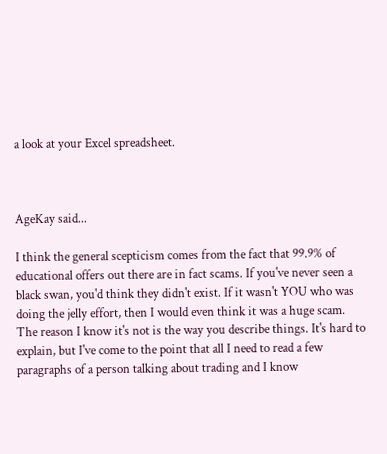a look at your Excel spreadsheet.



AgeKay said...

I think the general scepticism comes from the fact that 99.9% of educational offers out there are in fact scams. If you've never seen a black swan, you'd think they didn't exist. If it wasn't YOU who was doing the jelly effort, then I would even think it was a huge scam. The reason I know it's not is the way you describe things. It's hard to explain, but I've come to the point that all I need to read a few paragraphs of a person talking about trading and I know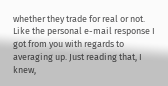whether they trade for real or not. Like the personal e-mail response I got from you with regards to averaging up. Just reading that, I knew,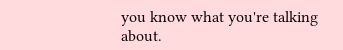you know what you're talking about.